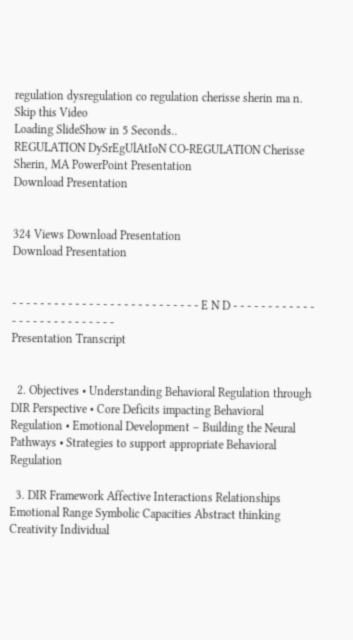regulation dysregulation co regulation cherisse sherin ma n.
Skip this Video
Loading SlideShow in 5 Seconds..
REGULATION DySrEgUlAtIoN CO-REGULATION Cherisse Sherin, MA PowerPoint Presentation
Download Presentation


324 Views Download Presentation
Download Presentation


- - - - - - - - - - - - - - - - - - - - - - - - - - - E N D - - - - - - - - - - - - - - - - - - - - - - - - - - -
Presentation Transcript


  2. Objectives • Understanding Behavioral Regulation through DIR Perspective • Core Deficits impacting Behavioral Regulation • Emotional Development – Building the Neural Pathways • Strategies to support appropriate Behavioral Regulation

  3. DIR Framework Affective Interactions Relationships Emotional Range Symbolic Capacities Abstract thinking Creativity Individual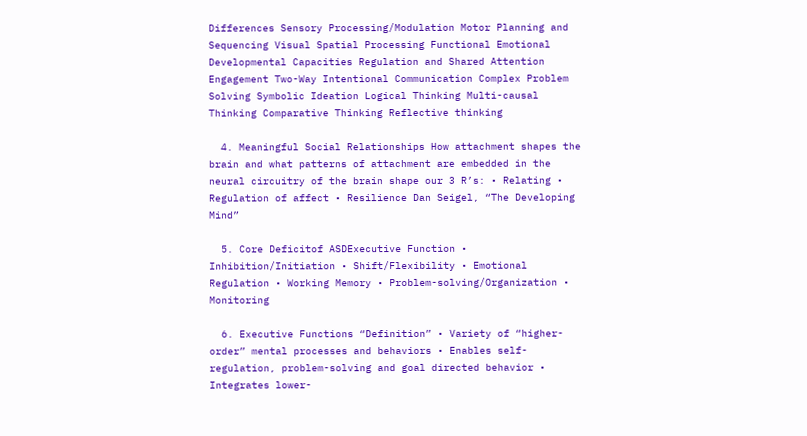Differences Sensory Processing/Modulation Motor Planning and Sequencing Visual Spatial Processing Functional Emotional Developmental Capacities Regulation and Shared Attention Engagement Two-Way Intentional Communication Complex Problem Solving Symbolic Ideation Logical Thinking Multi-causal Thinking Comparative Thinking Reflective thinking

  4. Meaningful Social Relationships How attachment shapes the brain and what patterns of attachment are embedded in the neural circuitry of the brain shape our 3 R’s: • Relating • Regulation of affect • Resilience Dan Seigel, “The Developing Mind”

  5. Core Deficitof ASDExecutive Function • Inhibition/Initiation • Shift/Flexibility • Emotional Regulation • Working Memory • Problem-solving/Organization • Monitoring

  6. Executive Functions “Definition” • Variety of “higher-order” mental processes and behaviors • Enables self-regulation, problem-solving and goal directed behavior • Integrates lower-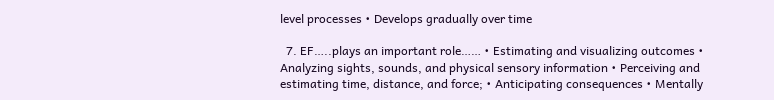level processes • Develops gradually over time

  7. EF…..plays an important role…… • Estimating and visualizing outcomes • Analyzing sights, sounds, and physical sensory information • Perceiving and estimating time, distance, and force; • Anticipating consequences • Mentally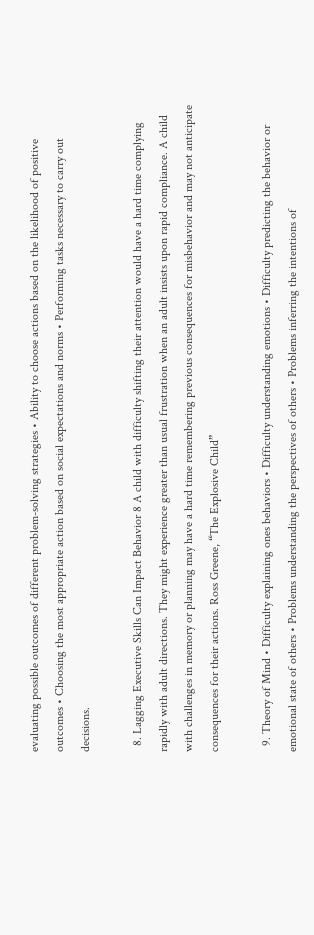evaluating possible outcomes of different problem-solving strategies • Ability to choose actions based on the likelihood of positive outcomes • Choosing the most appropriate action based on social expectations and norms • Performing tasks necessary to carry out decisions.

  8. Lagging Executive Skills Can Impact Behavior 8 A child with difficulty shifting their attention would have a hard time complying rapidly with adult directions. They might experience greater than usual frustration when an adult insists upon rapid compliance. A child with challenges in memory or planning may have a hard time remembering previous consequences for misbehavior and may not anticipate consequences for their actions. Ross Greene, “The Explosive Child”

  9. Theory of Mind • Difficulty explaining ones behaviors • Difficulty understanding emotions • Difficulty predicting the behavior or emotional state of others • Problems understanding the perspectives of others • Problems inferring the intentions of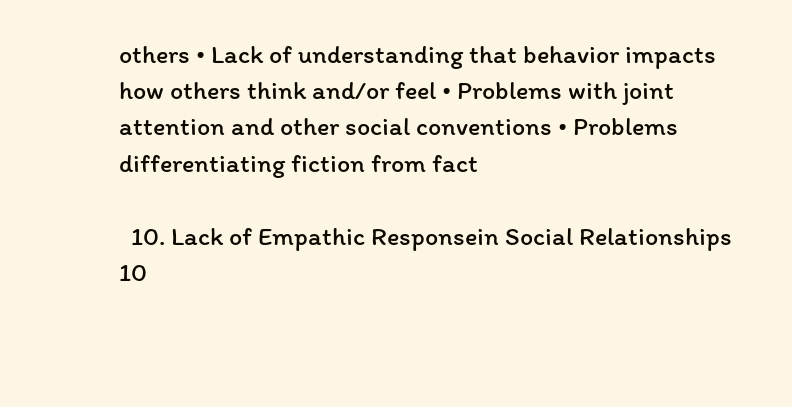others • Lack of understanding that behavior impacts how others think and/or feel • Problems with joint attention and other social conventions • Problems differentiating fiction from fact

  10. Lack of Empathic Responsein Social Relationships 10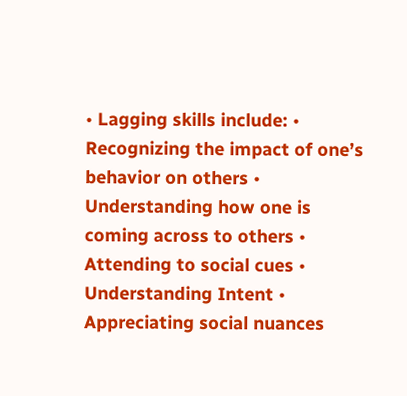• Lagging skills include: • Recognizing the impact of one’s behavior on others • Understanding how one is coming across to others • Attending to social cues • Understanding Intent • Appreciating social nuances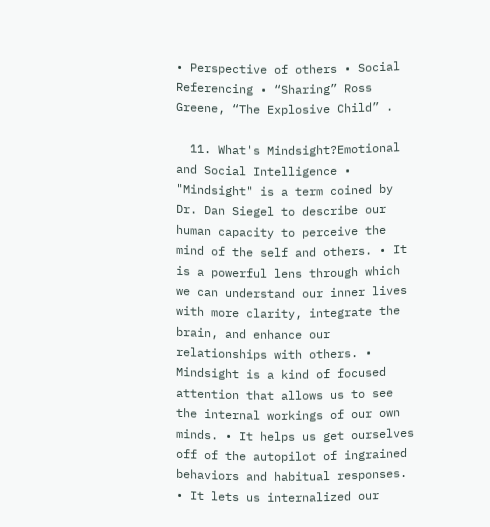• Perspective of others • Social Referencing • “Sharing” Ross Greene, “The Explosive Child” .

  11. What's Mindsight?Emotional and Social Intelligence • "Mindsight" is a term coined by Dr. Dan Siegel to describe our human capacity to perceive the mind of the self and others. • It is a powerful lens through which we can understand our inner lives with more clarity, integrate the brain, and enhance our relationships with others. • Mindsight is a kind of focused attention that allows us to see the internal workings of our own minds. • It helps us get ourselves off of the autopilot of ingrained behaviors and habitual responses. • It lets us internalized our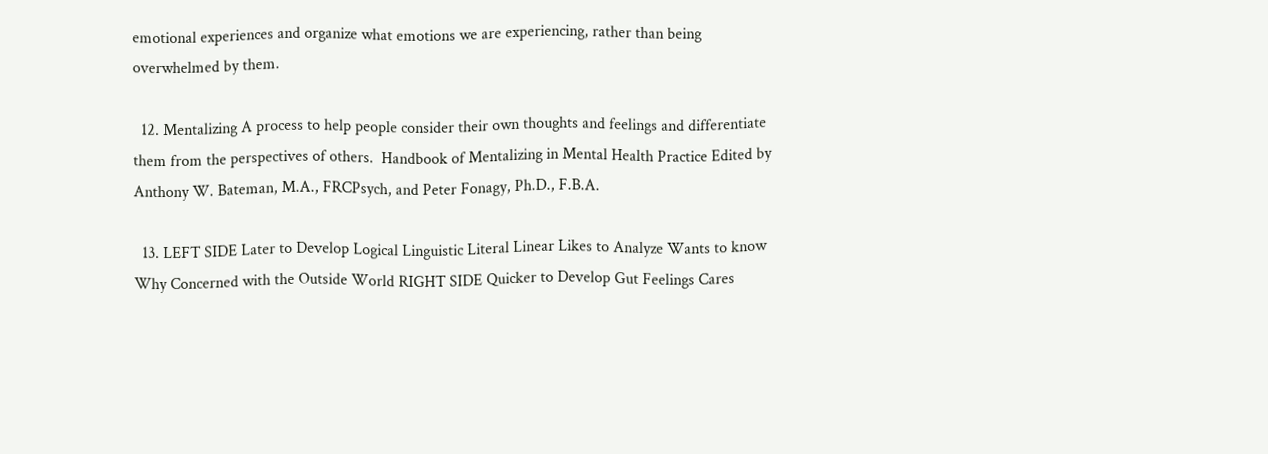emotional experiences and organize what emotions we are experiencing, rather than being overwhelmed by them.

  12. Mentalizing A process to help people consider their own thoughts and feelings and differentiate them from the perspectives of others.  Handbook of Mentalizing in Mental Health Practice Edited by Anthony W. Bateman, M.A., FRCPsych, and Peter Fonagy, Ph.D., F.B.A.

  13. LEFT SIDE Later to Develop Logical Linguistic Literal Linear Likes to Analyze Wants to know Why Concerned with the Outside World RIGHT SIDE Quicker to Develop Gut Feelings Cares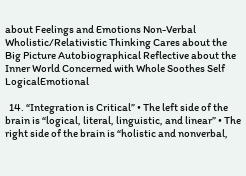about Feelings and Emotions Non-Verbal Wholistic/Relativistic Thinking Cares about the Big Picture Autobiographical Reflective about the Inner World Concerned with Whole Soothes Self LogicalEmotional

  14. “Integration is Critical” • The left side of the brain is “logical, literal, linguistic, and linear” • The right side of the brain is “holistic and nonverbal,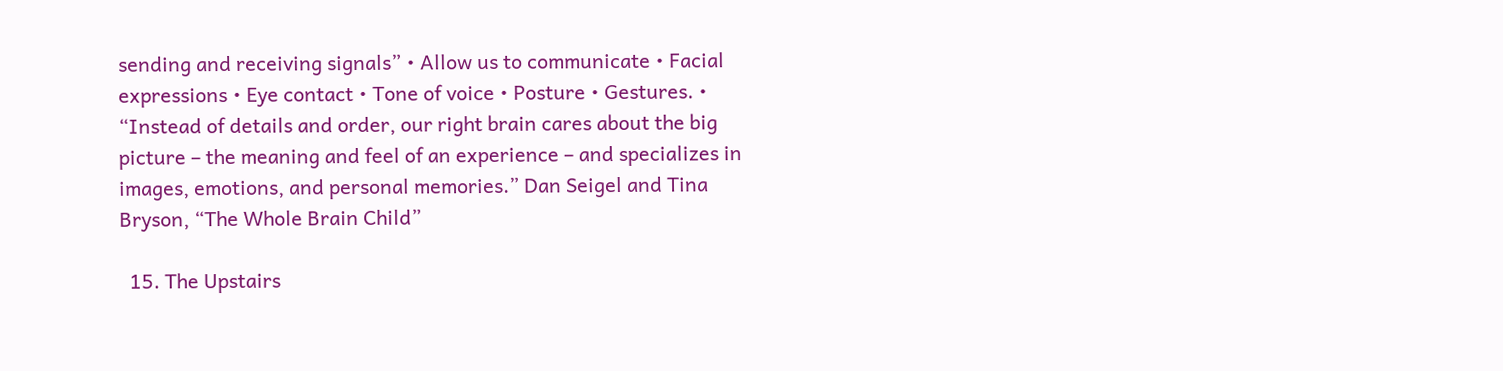sending and receiving signals” • Allow us to communicate • Facial expressions • Eye contact • Tone of voice • Posture • Gestures. • “Instead of details and order, our right brain cares about the big picture – the meaning and feel of an experience – and specializes in images, emotions, and personal memories.” Dan Seigel and Tina Bryson, “The Whole Brain Child”

  15. The Upstairs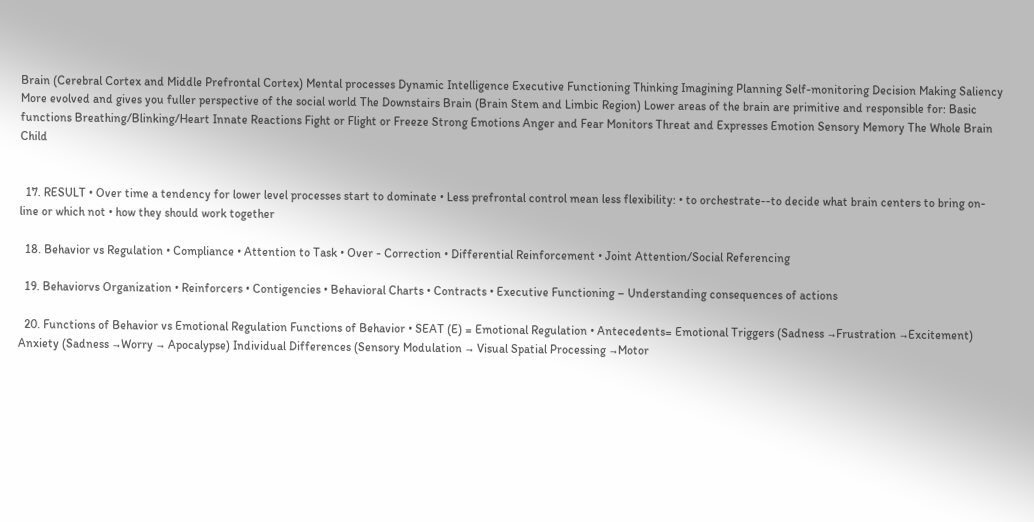Brain (Cerebral Cortex and Middle Prefrontal Cortex) Mental processes Dynamic Intelligence Executive Functioning Thinking Imagining Planning Self-monitoring Decision Making Saliency More evolved and gives you fuller perspective of the social world The Downstairs Brain (Brain Stem and Limbic Region) Lower areas of the brain are primitive and responsible for: Basic functions Breathing/Blinking/Heart Innate Reactions Fight or Flight or Freeze Strong Emotions Anger and Fear Monitors Threat and Expresses Emotion Sensory Memory The Whole Brain Child


  17. RESULT • Over time a tendency for lower level processes start to dominate • Less prefrontal control mean less flexibility: • to orchestrate--to decide what brain centers to bring on-line or which not • how they should work together

  18. Behavior vs Regulation • Compliance • Attention to Task • Over - Correction • Differential Reinforcement • Joint Attention/Social Referencing

  19. Behaviorvs Organization • Reinforcers • Contigencies • Behavioral Charts • Contracts • Executive Functioning – Understanding consequences of actions

  20. Functions of Behavior vs Emotional Regulation Functions of Behavior • SEAT (E) = Emotional Regulation • Antecedents= Emotional Triggers (Sadness →Frustration →Excitement) Anxiety (Sadness →Worry → Apocalypse) Individual Differences (Sensory Modulation → Visual Spatial Processing →Motor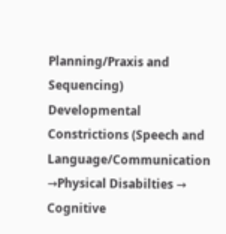Planning/Praxis and Sequencing) Developmental Constrictions (Speech and Language/Communication →Physical Disabilties → Cognitive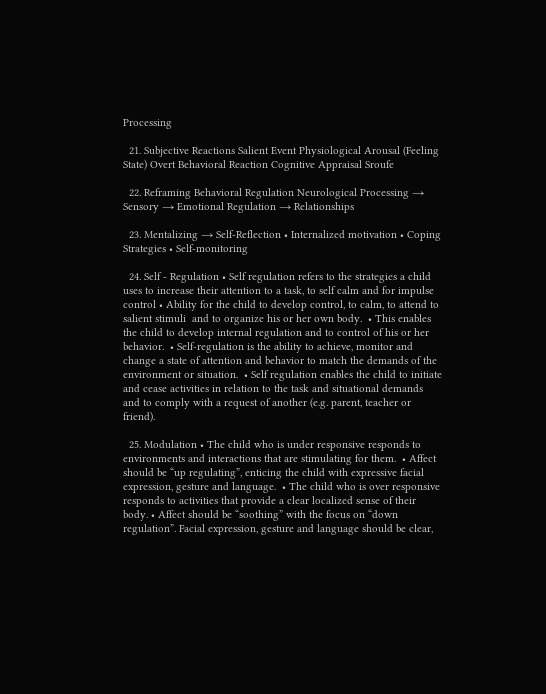Processing

  21. Subjective Reactions Salient Event Physiological Arousal (Feeling State) Overt Behavioral Reaction Cognitive Appraisal Sroufe

  22. Reframing Behavioral Regulation Neurological Processing → Sensory → Emotional Regulation → Relationships

  23. Mentalizing → Self-Reflection • Internalized motivation • Coping Strategies • Self-monitoring

  24. Self - Regulation • Self regulation refers to the strategies a child uses to increase their attention to a task, to self calm and for impulse control • Ability for the child to develop control, to calm, to attend to salient stimuli  and to organize his or her own body.  • This enables the child to develop internal regulation and to control of his or her behavior.  • Self-regulation is the ability to achieve, monitor and change a state of attention and behavior to match the demands of the environment or situation.  • Self regulation enables the child to initiate and cease activities in relation to the task and situational demands and to comply with a request of another (e.g. parent, teacher or friend).

  25. Modulation • The child who is under responsive responds to environments and interactions that are stimulating for them.  • Affect should be “up regulating”, enticing the child with expressive facial expression, gesture and language.  • The child who is over responsive responds to activities that provide a clear localized sense of their body. • Affect should be “soothing” with the focus on “down regulation”. Facial expression, gesture and language should be clear,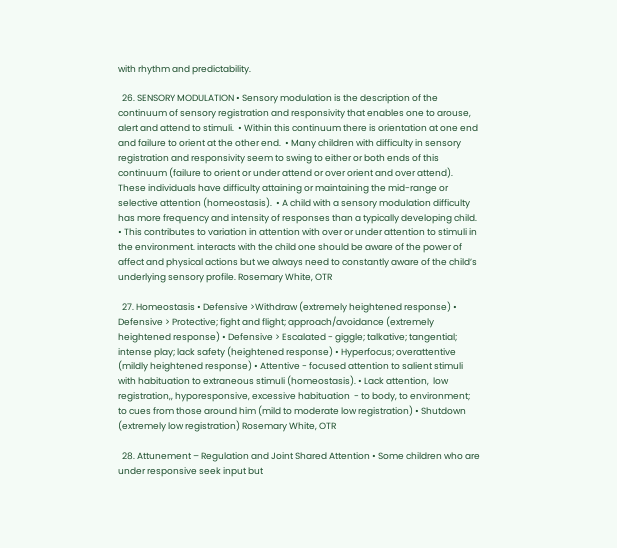with rhythm and predictability.

  26. SENSORY MODULATION • Sensory modulation is the description of the continuum of sensory registration and responsivity that enables one to arouse, alert and attend to stimuli.  • Within this continuum there is orientation at one end and failure to orient at the other end.  • Many children with difficulty in sensory registration and responsivity seem to swing to either or both ends of this continuum (failure to orient or under attend or over orient and over attend).  These individuals have difficulty attaining or maintaining the mid-range or selective attention (homeostasis).  • A child with a sensory modulation difficulty has more frequency and intensity of responses than a typically developing child.  • This contributes to variation in attention with over or under attention to stimuli in the environment. interacts with the child one should be aware of the power of affect and physical actions but we always need to constantly aware of the child’s underlying sensory profile. Rosemary White, OTR

  27. Homeostasis • Defensive >Withdraw (extremely heightened response) • Defensive > Protective; fight and flight; approach/avoidance (extremely heightened response) • Defensive > Escalated - giggle; talkative; tangential; intense play; lack safety (heightened response) • Hyperfocus; overattentive (mildly heightened response) • Attentive - focused attention to salient stimuli with habituation to extraneous stimuli (homeostasis). • Lack attention,  low registration,, hyporesponsive, excessive habituation  - to body, to environment; to cues from those around him (mild to moderate low registration) • Shutdown  (extremely low registration) Rosemary White, OTR

  28. Attunement – Regulation and Joint Shared Attention • Some children who are under responsive seek input but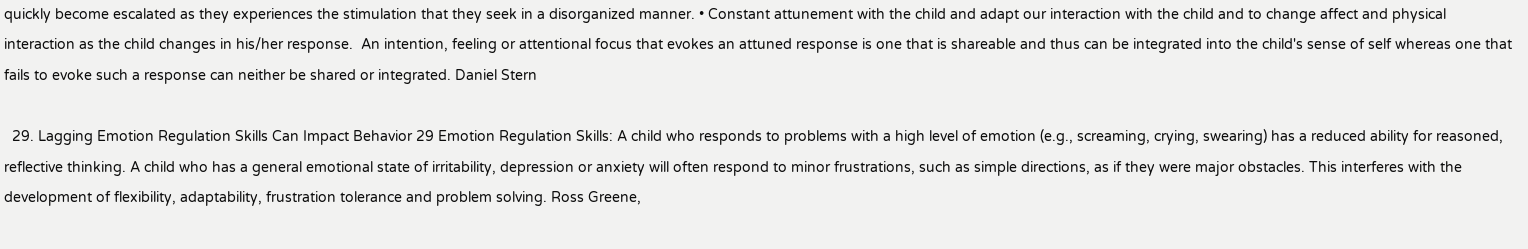quickly become escalated as they experiences the stimulation that they seek in a disorganized manner. • Constant attunement with the child and adapt our interaction with the child and to change affect and physical interaction as the child changes in his/her response.  An intention, feeling or attentional focus that evokes an attuned response is one that is shareable and thus can be integrated into the child's sense of self whereas one that fails to evoke such a response can neither be shared or integrated. Daniel Stern

  29. Lagging Emotion Regulation Skills Can Impact Behavior 29 Emotion Regulation Skills: A child who responds to problems with a high level of emotion (e.g., screaming, crying, swearing) has a reduced ability for reasoned, reflective thinking. A child who has a general emotional state of irritability, depression or anxiety will often respond to minor frustrations, such as simple directions, as if they were major obstacles. This interferes with the development of flexibility, adaptability, frustration tolerance and problem solving. Ross Greene,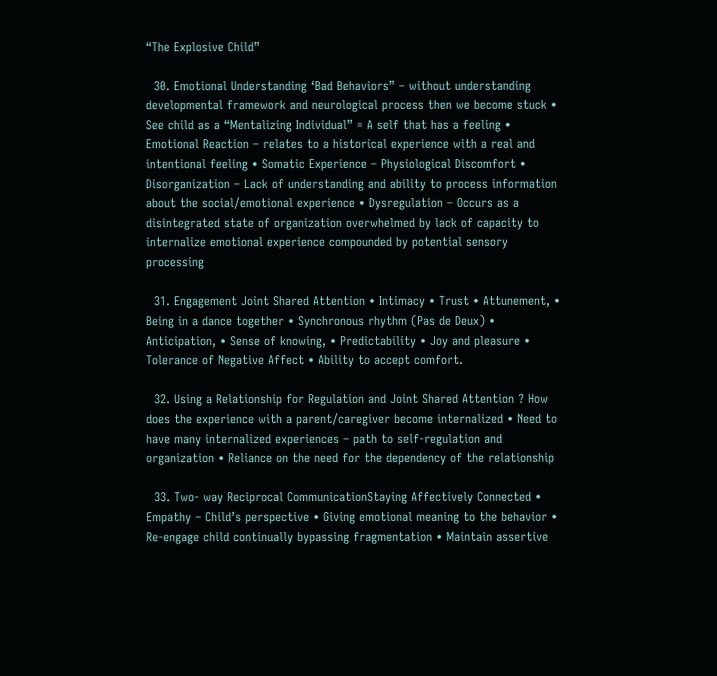“The Explosive Child”

  30. Emotional Understanding ‘Bad Behaviors” – without understanding developmental framework and neurological process then we become stuck • See child as a “Mentalizing Individual” = A self that has a feeling • Emotional Reaction – relates to a historical experience with a real and intentional feeling • Somatic Experience – Physiological Discomfort • Disorganization – Lack of understanding and ability to process information about the social/emotional experience • Dysregulation – Occurs as a disintegrated state of organization overwhelmed by lack of capacity to internalize emotional experience compounded by potential sensory processing

  31. Engagement Joint Shared Attention • Intimacy • Trust • Attunement, • Being in a dance together • Synchronous rhythm (Pas de Deux) • Anticipation, • Sense of knowing, • Predictability • Joy and pleasure • Tolerance of Negative Affect • Ability to accept comfort.

  32. Using a Relationship for Regulation and Joint Shared Attention ? How does the experience with a parent/caregiver become internalized • Need to have many internalized experiences – path to self-regulation and organization • Reliance on the need for the dependency of the relationship

  33. Two- way Reciprocal CommunicationStaying Affectively Connected • Empathy – Child’s perspective • Giving emotional meaning to the behavior • Re-engage child continually bypassing fragmentation • Maintain assertive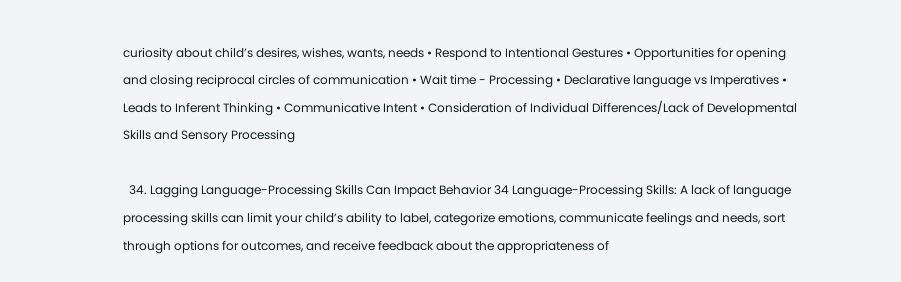curiosity about child’s desires, wishes, wants, needs • Respond to Intentional Gestures • Opportunities for opening and closing reciprocal circles of communication • Wait time - Processing • Declarative language vs Imperatives • Leads to Inferent Thinking • Communicative Intent • Consideration of Individual Differences/Lack of Developmental Skills and Sensory Processing

  34. Lagging Language-Processing Skills Can Impact Behavior 34 Language-Processing Skills: A lack of language processing skills can limit your child’s ability to label, categorize emotions, communicate feelings and needs, sort through options for outcomes, and receive feedback about the appropriateness of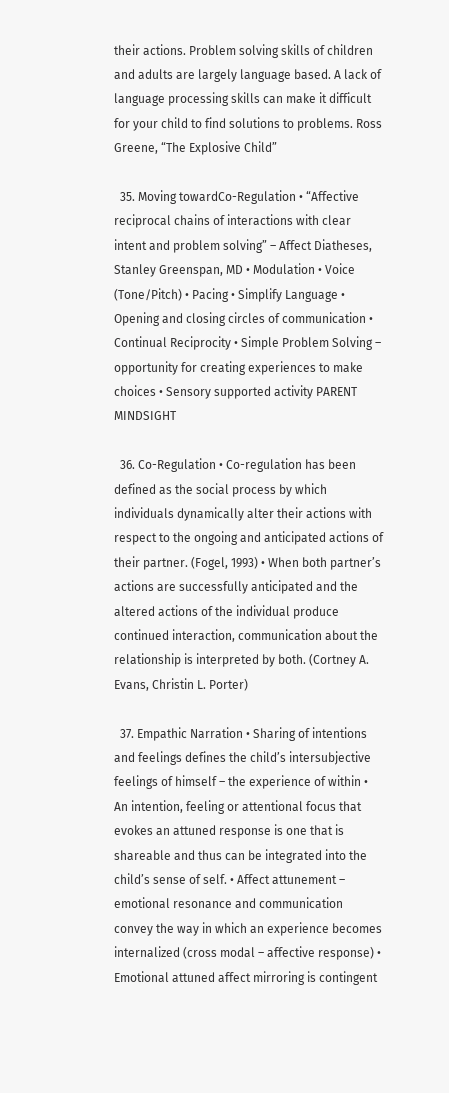their actions. Problem solving skills of children and adults are largely language based. A lack of language processing skills can make it difficult for your child to find solutions to problems. Ross Greene, “The Explosive Child”

  35. Moving towardCo-Regulation • “Affective reciprocal chains of interactions with clear intent and problem solving” – Affect Diatheses, Stanley Greenspan, MD • Modulation • Voice (Tone/Pitch) • Pacing • Simplify Language • Opening and closing circles of communication • Continual Reciprocity • Simple Problem Solving – opportunity for creating experiences to make choices • Sensory supported activity PARENT MINDSIGHT

  36. Co-Regulation • Co-regulation has been defined as the social process by which individuals dynamically alter their actions with respect to the ongoing and anticipated actions of their partner. (Fogel, 1993) • When both partner’s actions are successfully anticipated and the altered actions of the individual produce continued interaction, communication about the relationship is interpreted by both. (Cortney A. Evans, Christin L. Porter)

  37. Empathic Narration • Sharing of intentions and feelings defines the child’s intersubjective feelings of himself – the experience of within • An intention, feeling or attentional focus that evokes an attuned response is one that is shareable and thus can be integrated into the child’s sense of self. • Affect attunement – emotional resonance and communication convey the way in which an experience becomes internalized (cross modal – affective response) • Emotional attuned affect mirroring is contingent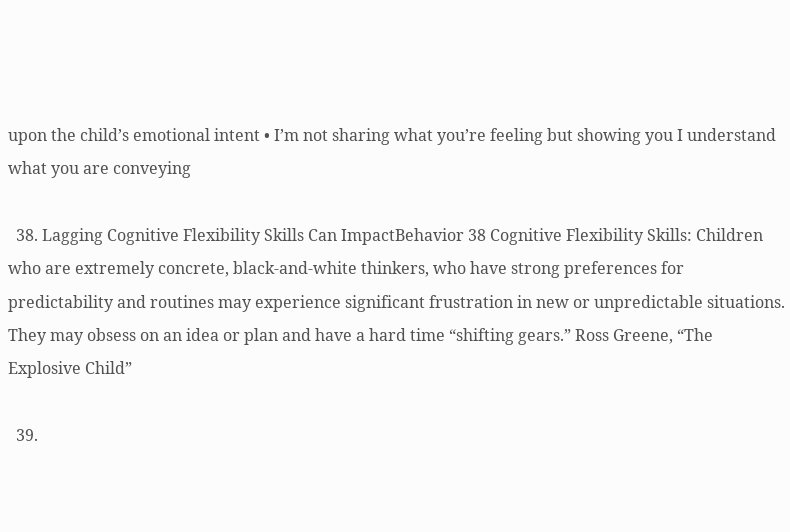upon the child’s emotional intent • I’m not sharing what you’re feeling but showing you I understand what you are conveying

  38. Lagging Cognitive Flexibility Skills Can ImpactBehavior 38 Cognitive Flexibility Skills: Children who are extremely concrete, black-and-white thinkers, who have strong preferences for predictability and routines may experience significant frustration in new or unpredictable situations. They may obsess on an idea or plan and have a hard time “shifting gears.” Ross Greene, “The Explosive Child”

  39.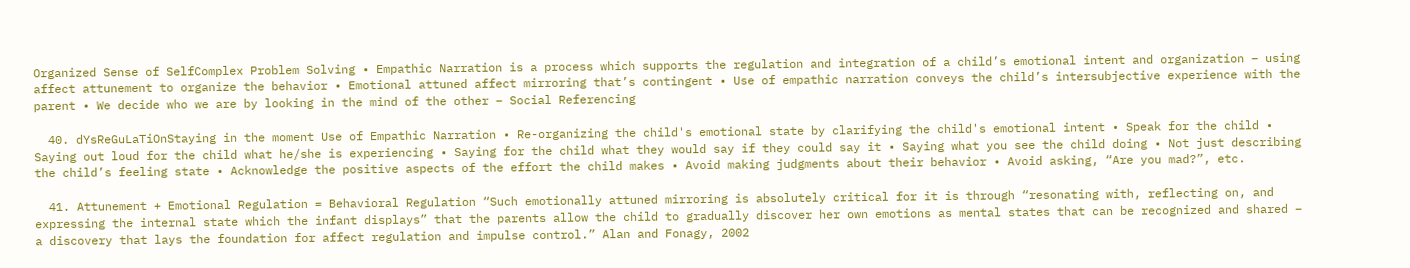Organized Sense of SelfComplex Problem Solving • Empathic Narration is a process which supports the regulation and integration of a child’s emotional intent and organization – using affect attunement to organize the behavior • Emotional attuned affect mirroring that’s contingent • Use of empathic narration conveys the child’s intersubjective experience with the parent • We decide who we are by looking in the mind of the other – Social Referencing

  40. dYsReGuLaTiOnStaying in the moment Use of Empathic Narration • Re-organizing the child's emotional state by clarifying the child's emotional intent • Speak for the child • Saying out loud for the child what he/she is experiencing • Saying for the child what they would say if they could say it • Saying what you see the child doing • Not just describing the child’s feeling state • Acknowledge the positive aspects of the effort the child makes • Avoid making judgments about their behavior • Avoid asking, “Are you mad?”, etc.

  41. Attunement + Emotional Regulation = Behavioral Regulation “Such emotionally attuned mirroring is absolutely critical for it is through “resonating with, reflecting on, and expressing the internal state which the infant displays” that the parents allow the child to gradually discover her own emotions as mental states that can be recognized and shared – a discovery that lays the foundation for affect regulation and impulse control.” Alan and Fonagy, 2002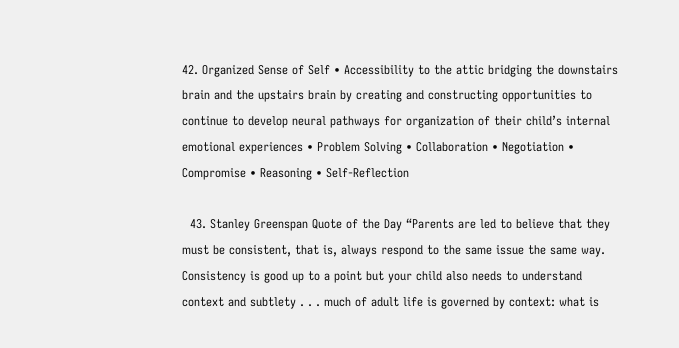42. Organized Sense of Self • Accessibility to the attic bridging the downstairs brain and the upstairs brain by creating and constructing opportunities to continue to develop neural pathways for organization of their child’s internal emotional experiences • Problem Solving • Collaboration • Negotiation • Compromise • Reasoning • Self-Reflection

  43. Stanley Greenspan Quote of the Day “Parents are led to believe that they must be consistent, that is, always respond to the same issue the same way. Consistency is good up to a point but your child also needs to understand context and subtlety . . . much of adult life is governed by context: what is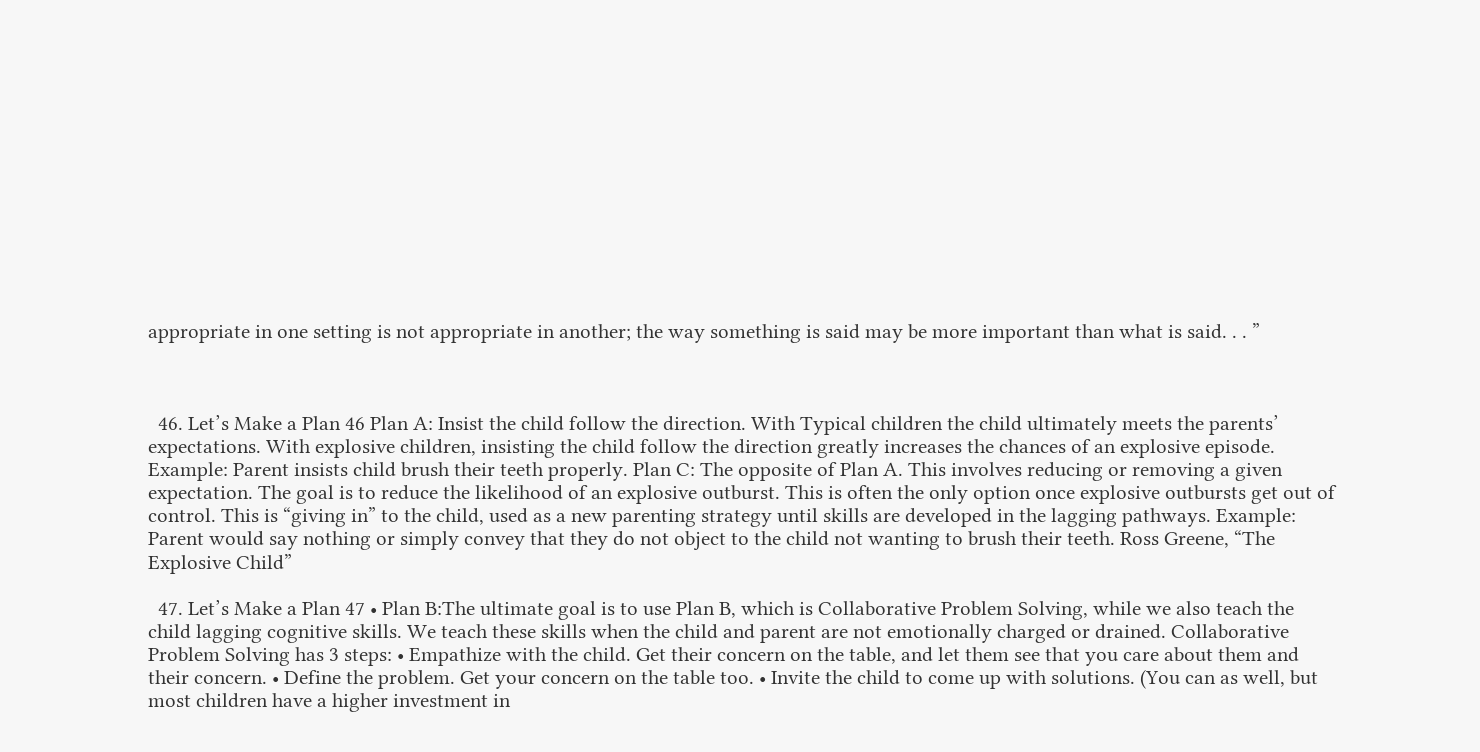appropriate in one setting is not appropriate in another; the way something is said may be more important than what is said. . . ”



  46. Let’s Make a Plan 46 Plan A: Insist the child follow the direction. With Typical children the child ultimately meets the parents’ expectations. With explosive children, insisting the child follow the direction greatly increases the chances of an explosive episode. Example: Parent insists child brush their teeth properly. Plan C: The opposite of Plan A. This involves reducing or removing a given expectation. The goal is to reduce the likelihood of an explosive outburst. This is often the only option once explosive outbursts get out of control. This is “giving in” to the child, used as a new parenting strategy until skills are developed in the lagging pathways. Example: Parent would say nothing or simply convey that they do not object to the child not wanting to brush their teeth. Ross Greene, “The Explosive Child”

  47. Let’s Make a Plan 47 • Plan B:The ultimate goal is to use Plan B, which is Collaborative Problem Solving, while we also teach the child lagging cognitive skills. We teach these skills when the child and parent are not emotionally charged or drained. Collaborative Problem Solving has 3 steps: • Empathize with the child. Get their concern on the table, and let them see that you care about them and their concern. • Define the problem. Get your concern on the table too. • Invite the child to come up with solutions. (You can as well, but most children have a higher investment in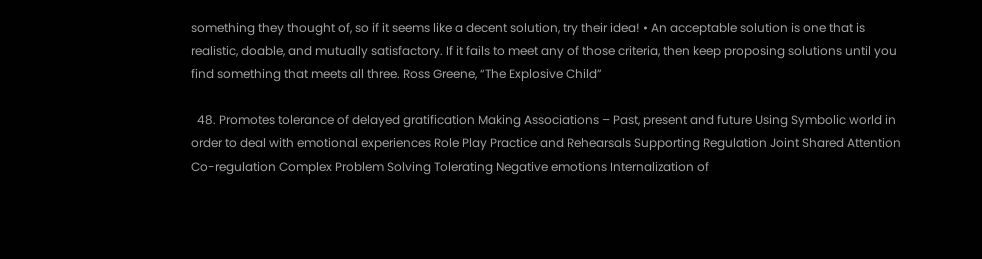something they thought of, so if it seems like a decent solution, try their idea! • An acceptable solution is one that is realistic, doable, and mutually satisfactory. If it fails to meet any of those criteria, then keep proposing solutions until you find something that meets all three. Ross Greene, “The Explosive Child”

  48. Promotes tolerance of delayed gratification Making Associations – Past, present and future Using Symbolic world in order to deal with emotional experiences Role Play Practice and Rehearsals Supporting Regulation Joint Shared Attention Co-regulation Complex Problem Solving Tolerating Negative emotions Internalization of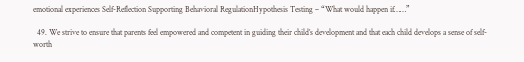emotional experiences Self-Reflection Supporting Behavioral RegulationHypothesis Testing – “What would happen if……”

  49. We strive to ensure that parents feel empowered and competent in guiding their child’s development and that each child develops a sense of self-worth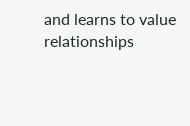and learns to value relationships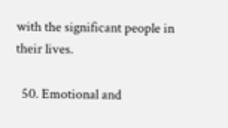with the significant people in their lives.

  50. Emotional and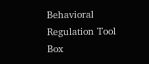Behavioral Regulation Tool Box